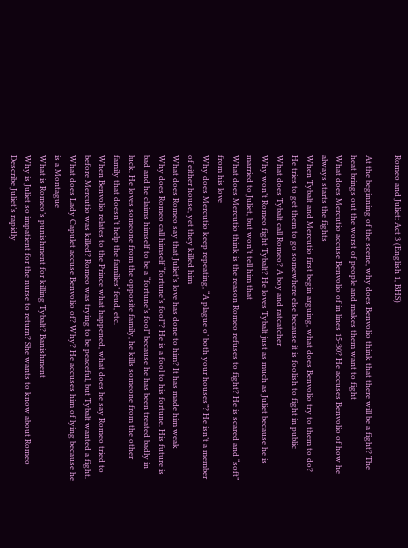Romeo and Juliet: Act 3 (English 1, BHS)

At the beginning of the scene, why does Benvolio think that there will be a fight? The heat brings out the worst of people and makes them want to fight
What does Mercutio accuse Benvolio of in lines 15-30? He accuses Benvolio of how he always starts the fights
When Tybalt and Mercutio first begin arguing, what does Benvolio try to them to do? He tries to get them to go somewhere else because it is foolish to fight in public
What does Tybalt call Romeo? A boy and ratcatcher
Why won’t Romeo fight Tybalt? He loves Tybalt just as much as Juliet because he is married to Juliet, but won’t tell him that
What does Mercutio think is the reason Romeo refuses to fight? He is scared and “soft” from his love
Why does Mercutio keep repeating, “A plague o’ both your houses”? He isn’t a member of either house, yet they killed him
What does Romeo say that Juliet’s love has done to him? It has made him weak
Why does Romeo call himself “fortune’s fool”? He is a fool to his fortune. His future is bad and he claims himself to be a “fortune’s fool” because he has been treated badly in luck. He loves someone from the opposite family, he kills someone from the other family that doesn’t help the families’ feud, etc.
When Benvolio relates to the Prince what happened, what does he say Romeo tried to before Mercutio was killed? Romeo was trying to be peaceful, but Tybalt wanted a fight.
What does Lady Capulet accuse Benvolio of? Why? He accuses him of lying because he is a Montague
What is Romeo’s punishment for killing Tybalt? Banishment
Why is Juliet so impatient for the nurse to return? She wants to know about Romeo
Describe Juliet’s rapidly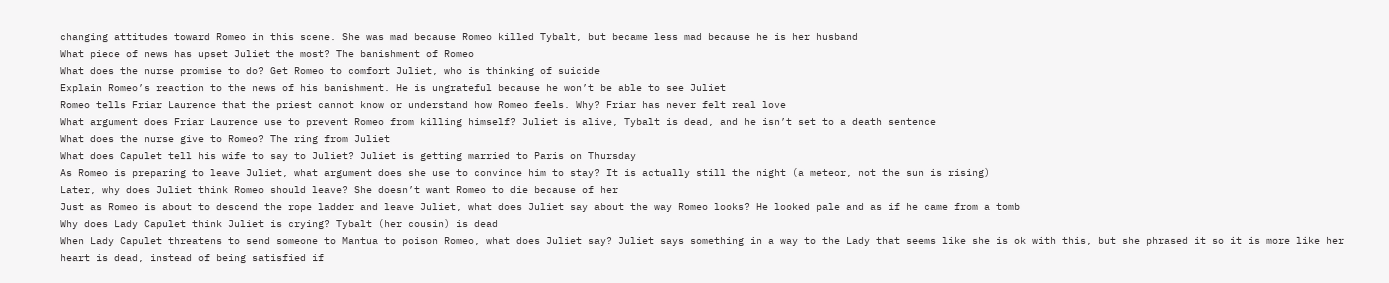changing attitudes toward Romeo in this scene. She was mad because Romeo killed Tybalt, but became less mad because he is her husband
What piece of news has upset Juliet the most? The banishment of Romeo
What does the nurse promise to do? Get Romeo to comfort Juliet, who is thinking of suicide
Explain Romeo’s reaction to the news of his banishment. He is ungrateful because he won’t be able to see Juliet
Romeo tells Friar Laurence that the priest cannot know or understand how Romeo feels. Why? Friar has never felt real love
What argument does Friar Laurence use to prevent Romeo from killing himself? Juliet is alive, Tybalt is dead, and he isn’t set to a death sentence
What does the nurse give to Romeo? The ring from Juliet
What does Capulet tell his wife to say to Juliet? Juliet is getting married to Paris on Thursday
As Romeo is preparing to leave Juliet, what argument does she use to convince him to stay? It is actually still the night (a meteor, not the sun is rising)
Later, why does Juliet think Romeo should leave? She doesn’t want Romeo to die because of her
Just as Romeo is about to descend the rope ladder and leave Juliet, what does Juliet say about the way Romeo looks? He looked pale and as if he came from a tomb
Why does Lady Capulet think Juliet is crying? Tybalt (her cousin) is dead
When Lady Capulet threatens to send someone to Mantua to poison Romeo, what does Juliet say? Juliet says something in a way to the Lady that seems like she is ok with this, but she phrased it so it is more like her heart is dead, instead of being satisfied if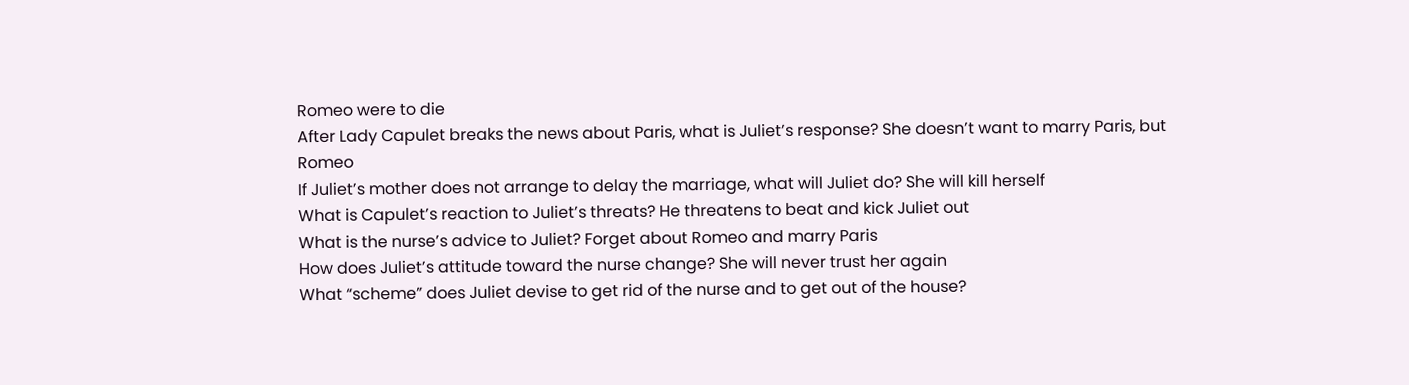Romeo were to die
After Lady Capulet breaks the news about Paris, what is Juliet’s response? She doesn’t want to marry Paris, but Romeo
If Juliet’s mother does not arrange to delay the marriage, what will Juliet do? She will kill herself
What is Capulet’s reaction to Juliet’s threats? He threatens to beat and kick Juliet out
What is the nurse’s advice to Juliet? Forget about Romeo and marry Paris
How does Juliet’s attitude toward the nurse change? She will never trust her again
What “scheme” does Juliet devise to get rid of the nurse and to get out of the house?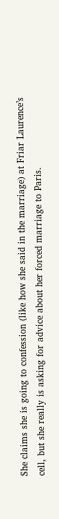She claims she is going to confession (like how she said in the marriage) at Friar Laurence’s cell, but she really is asking for advice about her forced marriage to Paris.